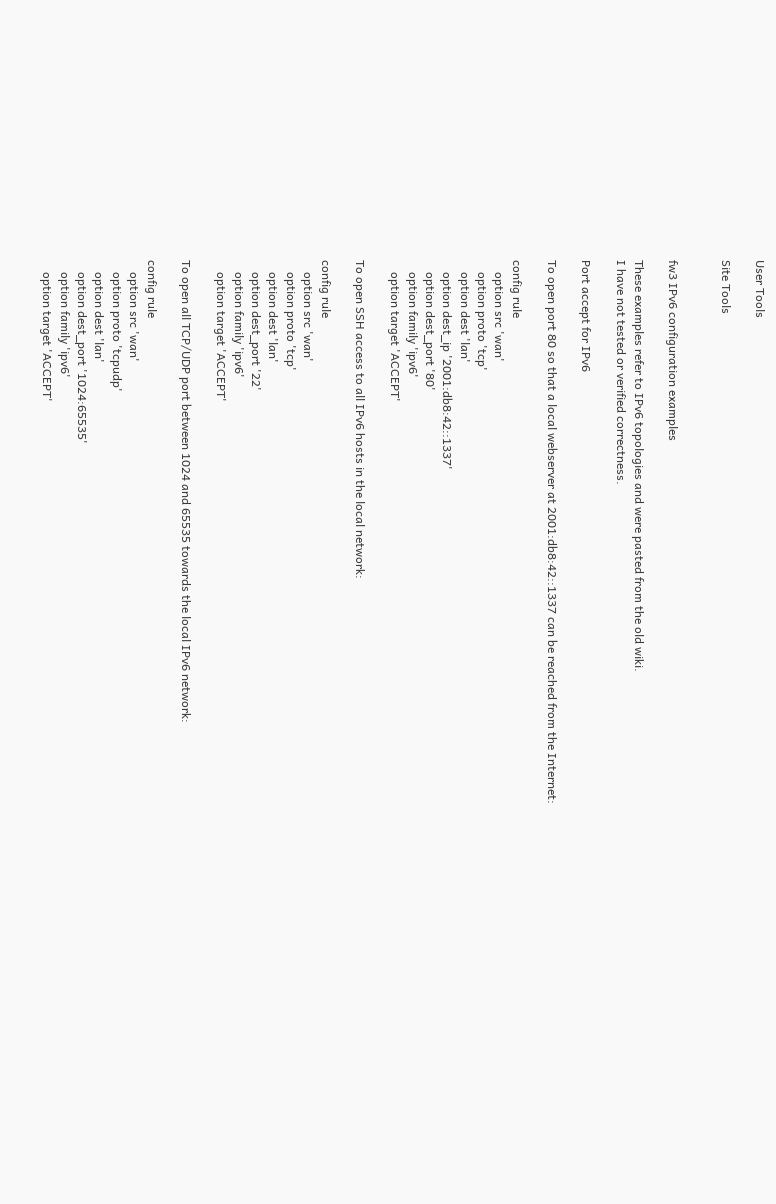User Tools

Site Tools


fw3 IPv6 configuration examples

These examples refer to IPv6 topologies and were pasted from the old wiki.
I have not tested or verified correctness.

Port accept for IPv6

To open port 80 so that a local webserver at 2001:db8:42::1337 can be reached from the Internet:

config rule
    option src 'wan'
    option proto 'tcp'
    option dest 'lan'
    option dest_ip '2001:db8:42::1337'
    option dest_port '80'
    option family 'ipv6'
    option target 'ACCEPT'

To open SSH access to all IPv6 hosts in the local network:

config rule
    option src 'wan'
    option proto 'tcp'
    option dest 'lan'
    option dest_port '22'
    option family 'ipv6'
    option target 'ACCEPT'

To open all TCP/UDP port between 1024 and 65535 towards the local IPv6 network:

config rule
    option src 'wan'
    option proto 'tcpudp'
    option dest 'lan'
    option dest_port '1024:65535'
    option family 'ipv6'
    option target 'ACCEPT'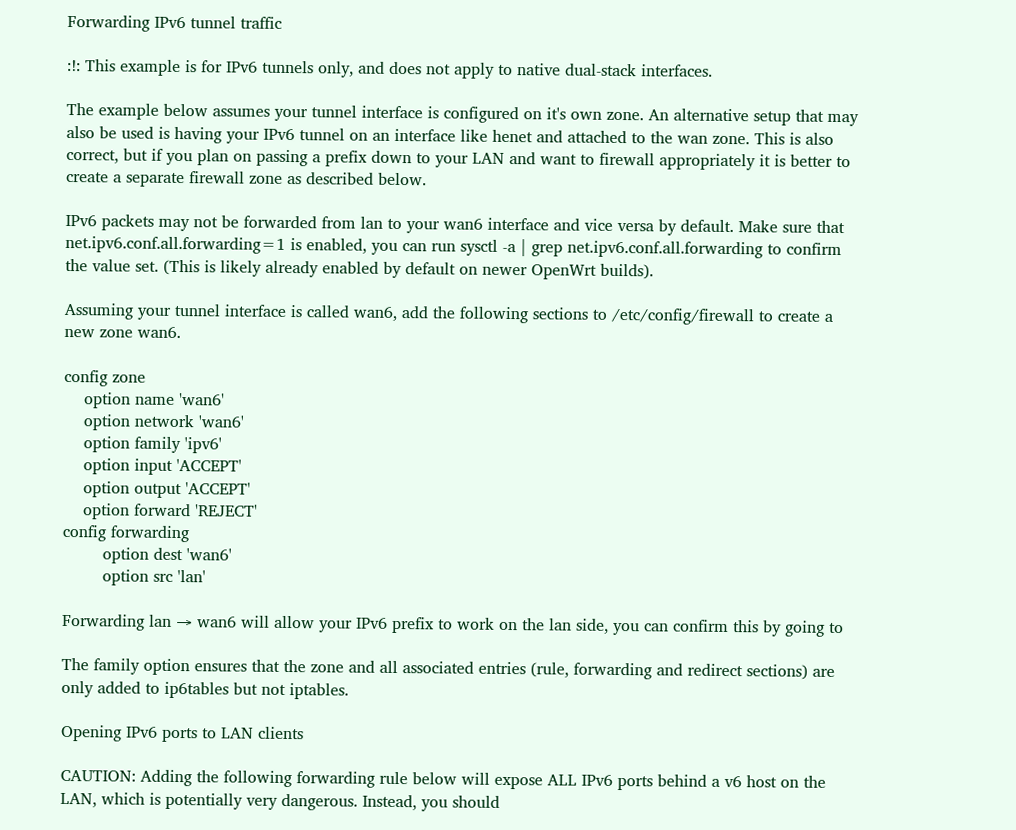Forwarding IPv6 tunnel traffic

:!: This example is for IPv6 tunnels only, and does not apply to native dual-stack interfaces.

The example below assumes your tunnel interface is configured on it's own zone. An alternative setup that may also be used is having your IPv6 tunnel on an interface like henet and attached to the wan zone. This is also correct, but if you plan on passing a prefix down to your LAN and want to firewall appropriately it is better to create a separate firewall zone as described below.

IPv6 packets may not be forwarded from lan to your wan6 interface and vice versa by default. Make sure that net.ipv6.conf.all.forwarding=1 is enabled, you can run sysctl -a | grep net.ipv6.conf.all.forwarding to confirm the value set. (This is likely already enabled by default on newer OpenWrt builds).

Assuming your tunnel interface is called wan6, add the following sections to /etc/config/firewall to create a new zone wan6.

config zone
    option name 'wan6'
    option network 'wan6'
    option family 'ipv6'
    option input 'ACCEPT'
    option output 'ACCEPT'
    option forward 'REJECT'
config forwarding
        option dest 'wan6'
        option src 'lan'

Forwarding lan → wan6 will allow your IPv6 prefix to work on the lan side, you can confirm this by going to

The family option ensures that the zone and all associated entries (rule, forwarding and redirect sections) are only added to ip6tables but not iptables.

Opening IPv6 ports to LAN clients

CAUTION: Adding the following forwarding rule below will expose ALL IPv6 ports behind a v6 host on the LAN, which is potentially very dangerous. Instead, you should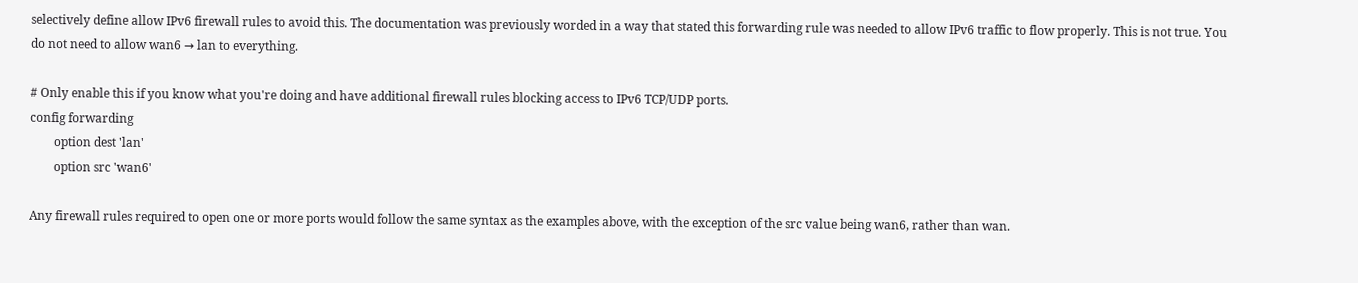selectively define allow IPv6 firewall rules to avoid this. The documentation was previously worded in a way that stated this forwarding rule was needed to allow IPv6 traffic to flow properly. This is not true. You do not need to allow wan6 → lan to everything.

# Only enable this if you know what you're doing and have additional firewall rules blocking access to IPv6 TCP/UDP ports.
config forwarding
        option dest 'lan'
        option src 'wan6'

Any firewall rules required to open one or more ports would follow the same syntax as the examples above, with the exception of the src value being wan6, rather than wan.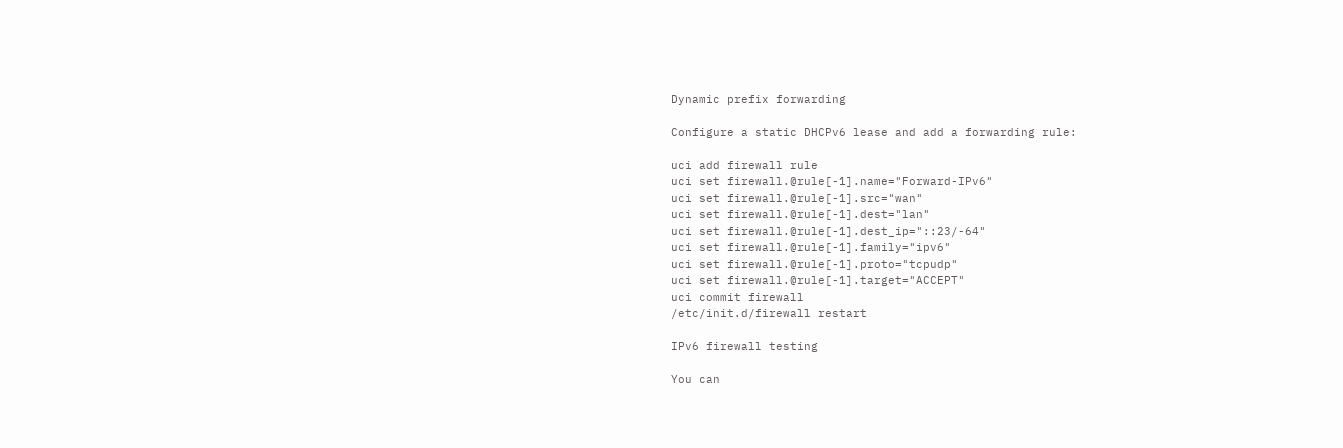Dynamic prefix forwarding

Configure a static DHCPv6 lease and add a forwarding rule:

uci add firewall rule
uci set firewall.@rule[-1].name="Forward-IPv6"
uci set firewall.@rule[-1].src="wan"
uci set firewall.@rule[-1].dest="lan"
uci set firewall.@rule[-1].dest_ip="::23/-64"
uci set firewall.@rule[-1].family="ipv6"
uci set firewall.@rule[-1].proto="tcpudp"
uci set firewall.@rule[-1].target="ACCEPT"
uci commit firewall
/etc/init.d/firewall restart

IPv6 firewall testing

You can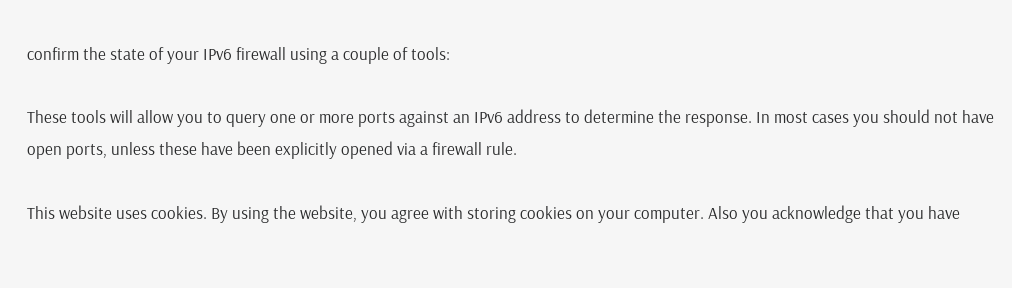confirm the state of your IPv6 firewall using a couple of tools:

These tools will allow you to query one or more ports against an IPv6 address to determine the response. In most cases you should not have open ports, unless these have been explicitly opened via a firewall rule.

This website uses cookies. By using the website, you agree with storing cookies on your computer. Also you acknowledge that you have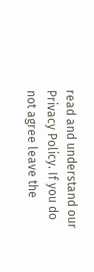read and understand our Privacy Policy. If you do not agree leave the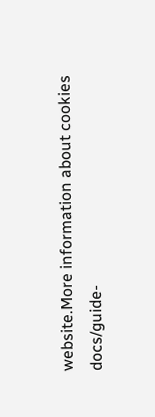website.More information about cookies
docs/guide-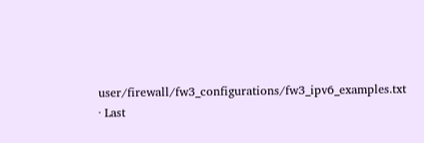user/firewall/fw3_configurations/fw3_ipv6_examples.txt · Last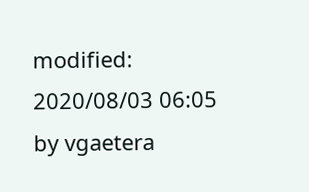modified: 2020/08/03 06:05 by vgaetera